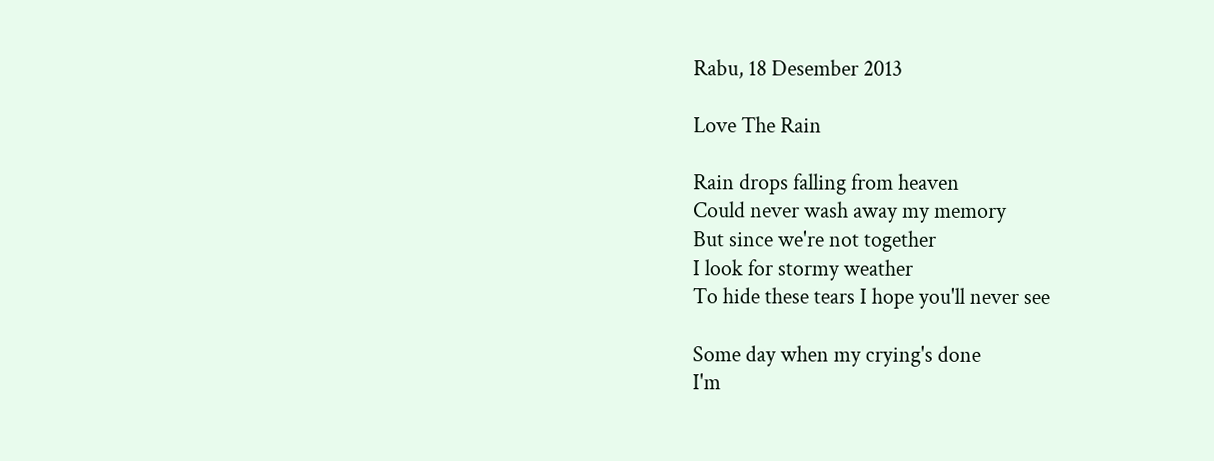Rabu, 18 Desember 2013

Love The Rain

Rain drops falling from heaven
Could never wash away my memory
But since we're not together
I look for stormy weather
To hide these tears I hope you'll never see

Some day when my crying's done
I'm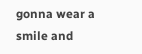gonna wear a smile and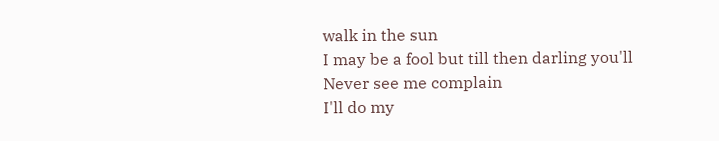walk in the sun
I may be a fool but till then darling you'll
Never see me complain
I'll do my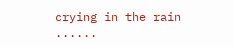crying in the rain ......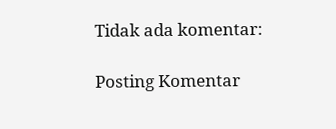Tidak ada komentar:

Posting Komentar